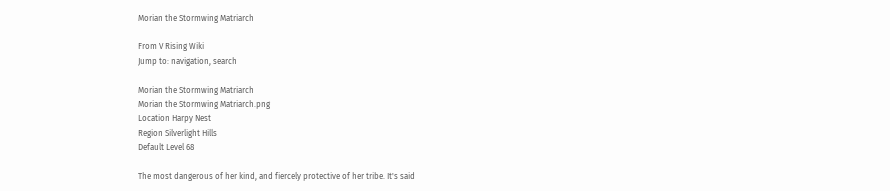Morian the Stormwing Matriarch

From V Rising Wiki
Jump to: navigation, search

Morian the Stormwing Matriarch
Morian the Stormwing Matriarch.png
Location Harpy Nest
Region Silverlight Hills
Default Level 68

The most dangerous of her kind, and fiercely protective of her tribe. It's said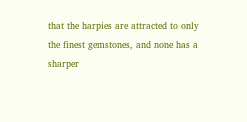that the harpies are attracted to only the finest gemstones, and none has a sharper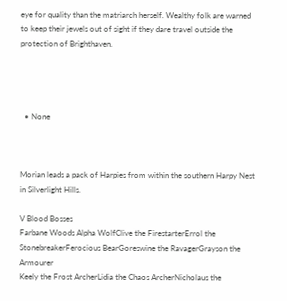eye for quality than the matriarch herself. Wealthy folk are warned to keep their jewels out of sight if they dare travel outside the protection of Brighthaven.




  • None



Morian leads a pack of Harpies from within the southern Harpy Nest in Silverlight Hills.

V Blood Bosses
Farbane Woods Alpha WolfClive the FirestarterErrol the StonebreakerFerocious BearGoreswine the RavagerGrayson the Armourer
Keely the Frost ArcherLidia the Chaos ArcherNicholaus the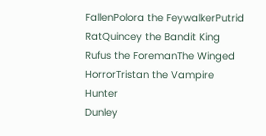FallenPolora the FeywalkerPutrid RatQuincey the Bandit King
Rufus the ForemanThe Winged HorrorTristan the Vampire Hunter
Dunley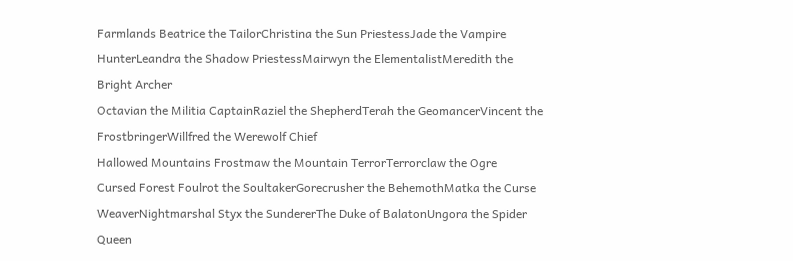Farmlands Beatrice the TailorChristina the Sun PriestessJade the Vampire HunterLeandra the Shadow PriestessMairwyn the ElementalistMeredith the Bright Archer
Octavian the Militia CaptainRaziel the ShepherdTerah the GeomancerVincent the FrostbringerWillfred the Werewolf Chief
Hallowed Mountains Frostmaw the Mountain TerrorTerrorclaw the Ogre
Cursed Forest Foulrot the SoultakerGorecrusher the BehemothMatka the Curse WeaverNightmarshal Styx the SundererThe Duke of BalatonUngora the Spider Queen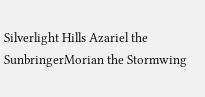Silverlight Hills Azariel the SunbringerMorian the Stormwing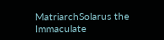MatriarchSolarus the Immaculate